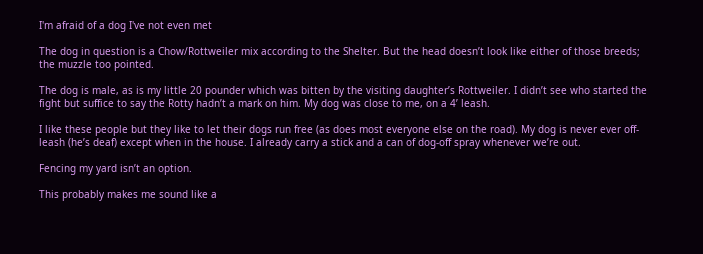I'm afraid of a dog I've not even met

The dog in question is a Chow/Rottweiler mix according to the Shelter. But the head doesn’t look like either of those breeds; the muzzle too pointed.

The dog is male, as is my little 20 pounder which was bitten by the visiting daughter’s Rottweiler. I didn’t see who started the fight but suffice to say the Rotty hadn’t a mark on him. My dog was close to me, on a 4’ leash.

I like these people but they like to let their dogs run free (as does most everyone else on the road). My dog is never ever off-leash (he’s deaf) except when in the house. I already carry a stick and a can of dog-off spray whenever we’re out.

Fencing my yard isn’t an option.

This probably makes me sound like a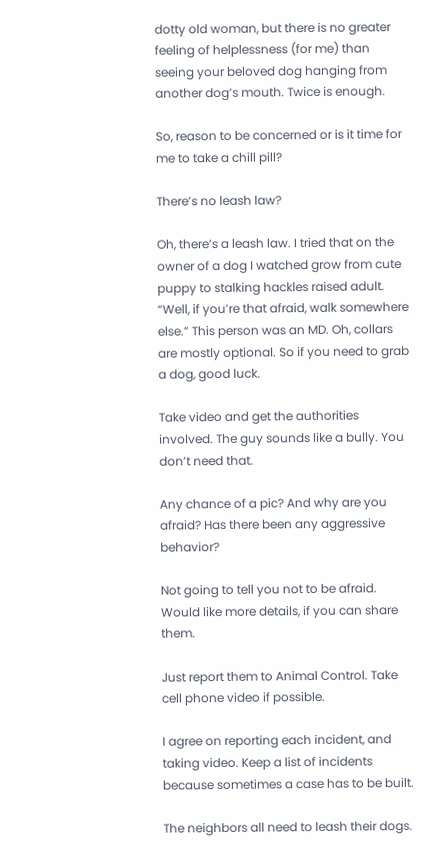dotty old woman, but there is no greater feeling of helplessness (for me) than seeing your beloved dog hanging from another dog’s mouth. Twice is enough.

So, reason to be concerned or is it time for me to take a chill pill?

There’s no leash law?

Oh, there’s a leash law. I tried that on the owner of a dog I watched grow from cute puppy to stalking hackles raised adult. “Well, if you’re that afraid, walk somewhere else.” This person was an MD. Oh, collars are mostly optional. So if you need to grab a dog, good luck.

Take video and get the authorities involved. The guy sounds like a bully. You don’t need that.

Any chance of a pic? And why are you afraid? Has there been any aggressive behavior?

Not going to tell you not to be afraid. Would like more details, if you can share them.

Just report them to Animal Control. Take cell phone video if possible.

I agree on reporting each incident, and taking video. Keep a list of incidents because sometimes a case has to be built.

The neighbors all need to leash their dogs.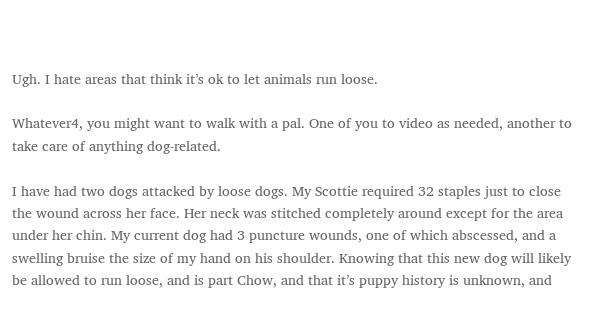Ugh. I hate areas that think it’s ok to let animals run loose.

Whatever4, you might want to walk with a pal. One of you to video as needed, another to take care of anything dog-related.

I have had two dogs attacked by loose dogs. My Scottie required 32 staples just to close the wound across her face. Her neck was stitched completely around except for the area under her chin. My current dog had 3 puncture wounds, one of which abscessed, and a swelling bruise the size of my hand on his shoulder. Knowing that this new dog will likely be allowed to run loose, and is part Chow, and that it’s puppy history is unknown, and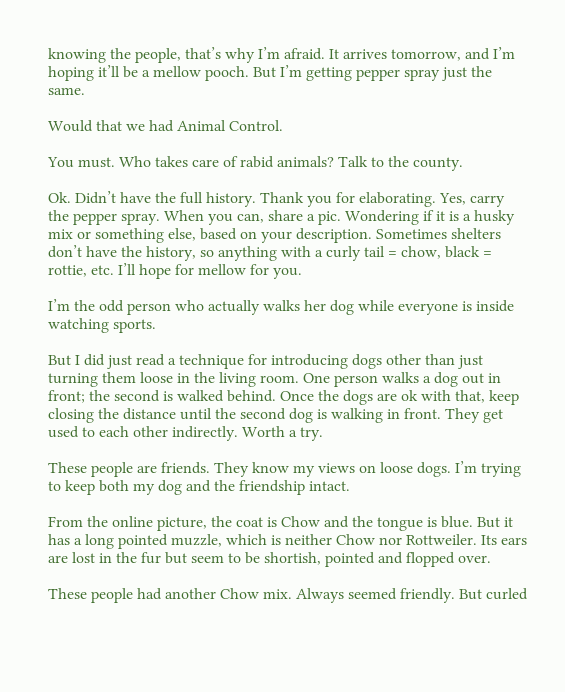knowing the people, that’s why I’m afraid. It arrives tomorrow, and I’m hoping it’ll be a mellow pooch. But I’m getting pepper spray just the same.

Would that we had Animal Control.

You must. Who takes care of rabid animals? Talk to the county.

Ok. Didn’t have the full history. Thank you for elaborating. Yes, carry the pepper spray. When you can, share a pic. Wondering if it is a husky mix or something else, based on your description. Sometimes shelters don’t have the history, so anything with a curly tail = chow, black = rottie, etc. I’ll hope for mellow for you.

I’m the odd person who actually walks her dog while everyone is inside watching sports.

But I did just read a technique for introducing dogs other than just turning them loose in the living room. One person walks a dog out in front; the second is walked behind. Once the dogs are ok with that, keep closing the distance until the second dog is walking in front. They get used to each other indirectly. Worth a try.

These people are friends. They know my views on loose dogs. I’m trying to keep both my dog and the friendship intact.

From the online picture, the coat is Chow and the tongue is blue. But it has a long pointed muzzle, which is neither Chow nor Rottweiler. Its ears are lost in the fur but seem to be shortish, pointed and flopped over.

These people had another Chow mix. Always seemed friendly. But curled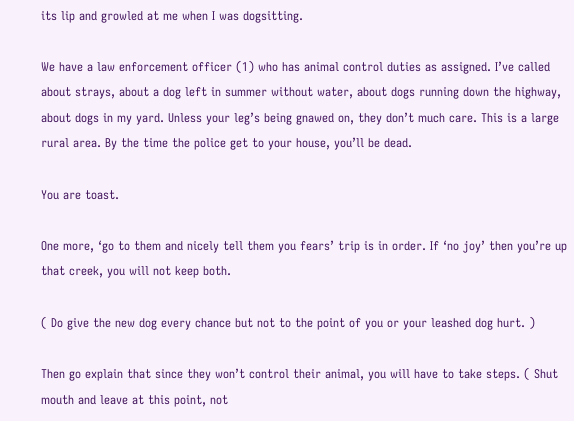its lip and growled at me when I was dogsitting.

We have a law enforcement officer (1) who has animal control duties as assigned. I’ve called about strays, about a dog left in summer without water, about dogs running down the highway, about dogs in my yard. Unless your leg’s being gnawed on, they don’t much care. This is a large rural area. By the time the police get to your house, you’ll be dead.

You are toast.

One more, ‘go to them and nicely tell them you fears’ trip is in order. If ‘no joy’ then you’re up that creek, you will not keep both.

( Do give the new dog every chance but not to the point of you or your leashed dog hurt. )

Then go explain that since they won’t control their animal, you will have to take steps. ( Shut mouth and leave at this point, not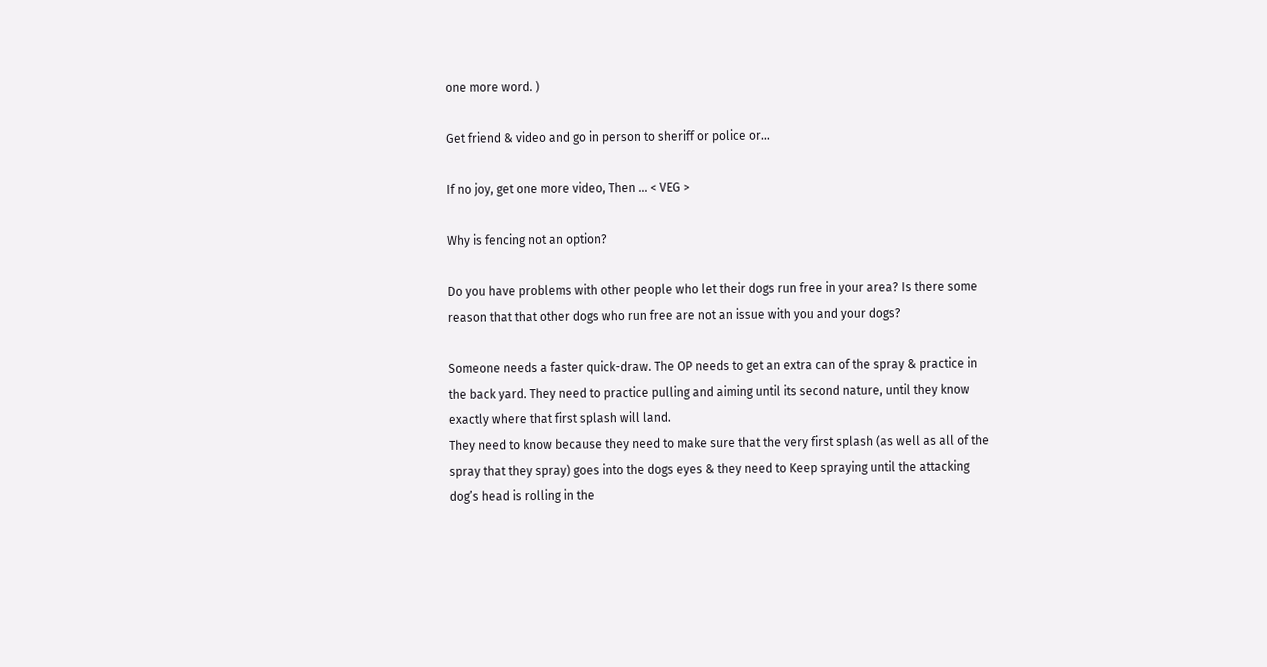one more word. )

Get friend & video and go in person to sheriff or police or…

If no joy, get one more video, Then … < VEG >

Why is fencing not an option?

Do you have problems with other people who let their dogs run free in your area? Is there some reason that that other dogs who run free are not an issue with you and your dogs?

Someone needs a faster quick-draw. The OP needs to get an extra can of the spray & practice in the back yard. They need to practice pulling and aiming until its second nature, until they know exactly where that first splash will land.
They need to know because they need to make sure that the very first splash (as well as all of the spray that they spray) goes into the dogs eyes & they need to Keep spraying until the attacking dog’s head is rolling in the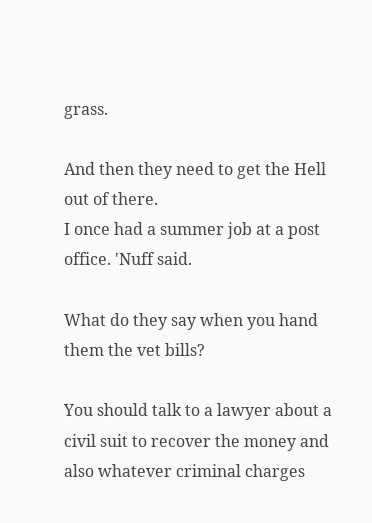grass.

And then they need to get the Hell out of there.
I once had a summer job at a post office. 'Nuff said.

What do they say when you hand them the vet bills?

You should talk to a lawyer about a civil suit to recover the money and also whatever criminal charges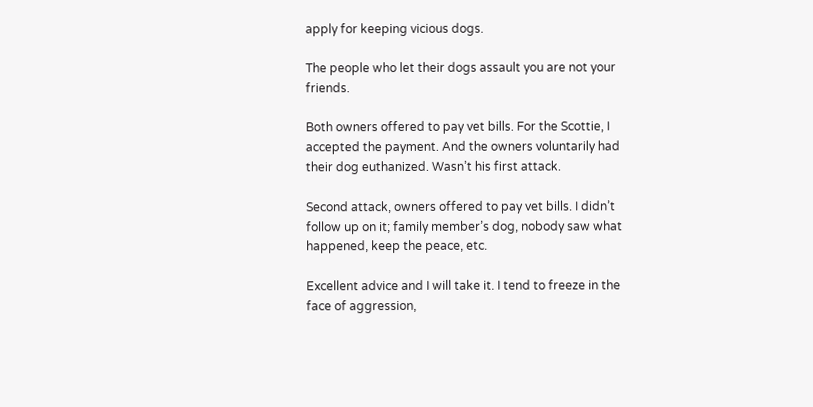apply for keeping vicious dogs.

The people who let their dogs assault you are not your friends.

Both owners offered to pay vet bills. For the Scottie, I accepted the payment. And the owners voluntarily had their dog euthanized. Wasn’t his first attack.

Second attack, owners offered to pay vet bills. I didn’t follow up on it; family member’s dog, nobody saw what happened, keep the peace, etc.

Excellent advice and I will take it. I tend to freeze in the face of aggression,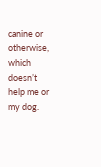canine or otherwise, which doesn’t help me or my dog.